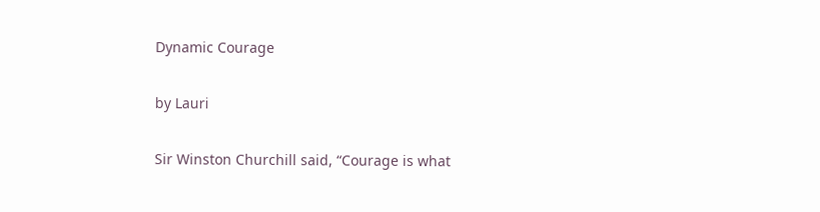Dynamic Courage

by Lauri

Sir Winston Churchill said, “Courage is what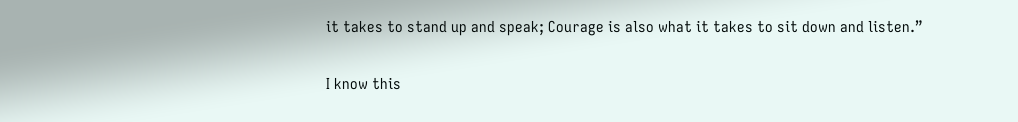it takes to stand up and speak; Courage is also what it takes to sit down and listen.”

I know this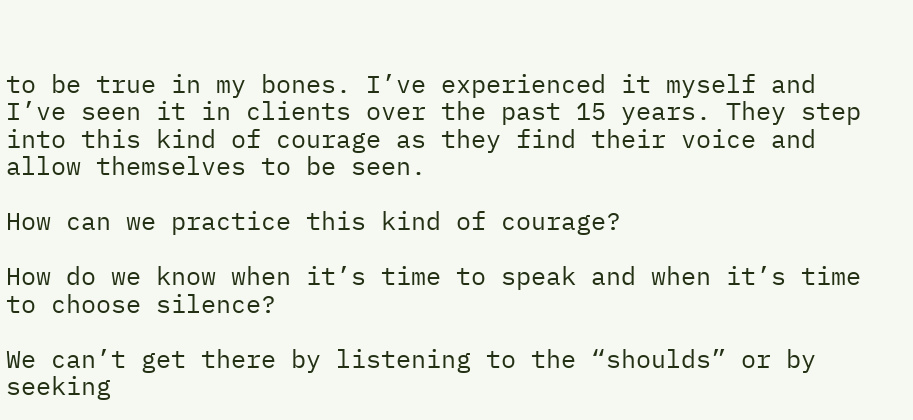to be true in my bones. I’ve experienced it myself and I’ve seen it in clients over the past 15 years. They step into this kind of courage as they find their voice and allow themselves to be seen.

How can we practice this kind of courage?

How do we know when it’s time to speak and when it’s time to choose silence?

We can’t get there by listening to the “shoulds” or by seeking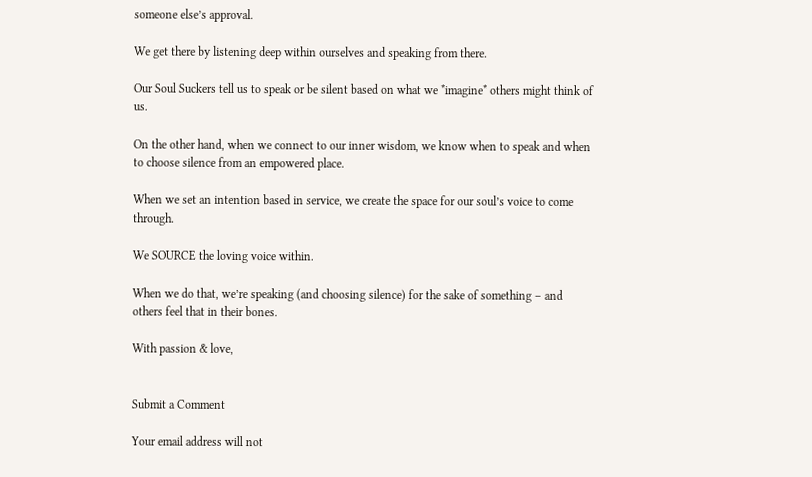someone else’s approval.

We get there by listening deep within ourselves and speaking from there.

Our Soul Suckers tell us to speak or be silent based on what we *imagine* others might think of us.

On the other hand, when we connect to our inner wisdom, we know when to speak and when to choose silence from an empowered place.

When we set an intention based in service, we create the space for our soul’s voice to come through.

We SOURCE the loving voice within.

When we do that, we’re speaking (and choosing silence) for the sake of something – and others feel that in their bones.

With passion & love,


Submit a Comment

Your email address will not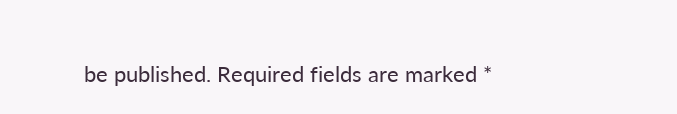be published. Required fields are marked *